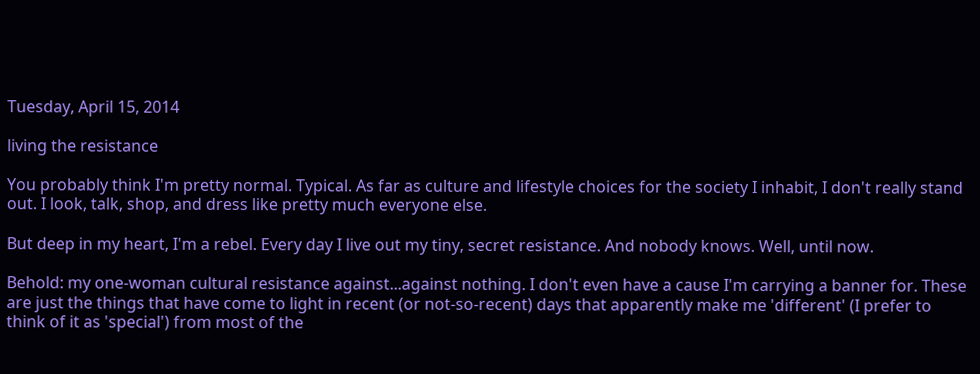Tuesday, April 15, 2014

living the resistance

You probably think I'm pretty normal. Typical. As far as culture and lifestyle choices for the society I inhabit, I don't really stand out. I look, talk, shop, and dress like pretty much everyone else.

But deep in my heart, I'm a rebel. Every day I live out my tiny, secret resistance. And nobody knows. Well, until now.

Behold: my one-woman cultural resistance against...against nothing. I don't even have a cause I'm carrying a banner for. These are just the things that have come to light in recent (or not-so-recent) days that apparently make me 'different' (I prefer to think of it as 'special') from most of the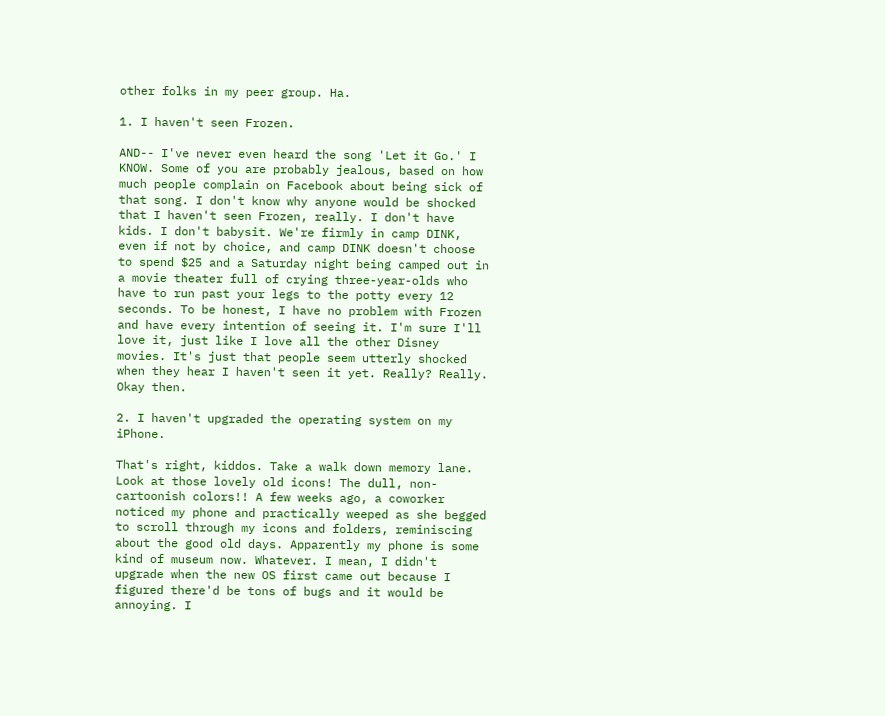other folks in my peer group. Ha.

1. I haven't seen Frozen.

AND-- I've never even heard the song 'Let it Go.' I KNOW. Some of you are probably jealous, based on how much people complain on Facebook about being sick of that song. I don't know why anyone would be shocked that I haven't seen Frozen, really. I don't have kids. I don't babysit. We're firmly in camp DINK, even if not by choice, and camp DINK doesn't choose to spend $25 and a Saturday night being camped out in a movie theater full of crying three-year-olds who have to run past your legs to the potty every 12 seconds. To be honest, I have no problem with Frozen and have every intention of seeing it. I'm sure I'll love it, just like I love all the other Disney movies. It's just that people seem utterly shocked when they hear I haven't seen it yet. Really? Really. Okay then.

2. I haven't upgraded the operating system on my iPhone.

That's right, kiddos. Take a walk down memory lane. Look at those lovely old icons! The dull, non-cartoonish colors!! A few weeks ago, a coworker noticed my phone and practically weeped as she begged to scroll through my icons and folders, reminiscing about the good old days. Apparently my phone is some kind of museum now. Whatever. I mean, I didn't upgrade when the new OS first came out because I figured there'd be tons of bugs and it would be annoying. I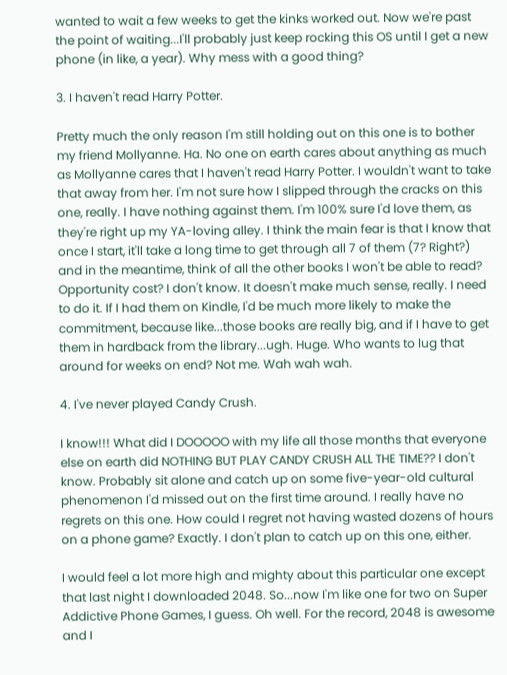wanted to wait a few weeks to get the kinks worked out. Now we're past the point of waiting...I'll probably just keep rocking this OS until I get a new phone (in like, a year). Why mess with a good thing?

3. I haven't read Harry Potter.

Pretty much the only reason I'm still holding out on this one is to bother my friend Mollyanne. Ha. No one on earth cares about anything as much as Mollyanne cares that I haven't read Harry Potter. I wouldn't want to take that away from her. I'm not sure how I slipped through the cracks on this one, really. I have nothing against them. I'm 100% sure I'd love them, as they're right up my YA-loving alley. I think the main fear is that I know that once I start, it'll take a long time to get through all 7 of them (7? Right?) and in the meantime, think of all the other books I won't be able to read? Opportunity cost? I don't know. It doesn't make much sense, really. I need to do it. If I had them on Kindle, I'd be much more likely to make the commitment, because like...those books are really big, and if I have to get them in hardback from the library...ugh. Huge. Who wants to lug that around for weeks on end? Not me. Wah wah wah.

4. I've never played Candy Crush.

I know!!! What did I DOOOOO with my life all those months that everyone else on earth did NOTHING BUT PLAY CANDY CRUSH ALL THE TIME?? I don't know. Probably sit alone and catch up on some five-year-old cultural phenomenon I'd missed out on the first time around. I really have no regrets on this one. How could I regret not having wasted dozens of hours on a phone game? Exactly. I don't plan to catch up on this one, either.

I would feel a lot more high and mighty about this particular one except that last night I downloaded 2048. So...now I'm like one for two on Super Addictive Phone Games, I guess. Oh well. For the record, 2048 is awesome and I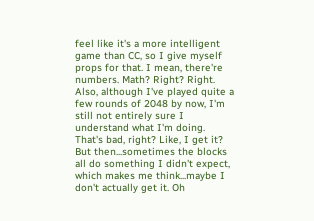feel like it's a more intelligent game than CC, so I give myself props for that. I mean, there're numbers. Math? Right? Right. Also, although I've played quite a few rounds of 2048 by now, I'm still not entirely sure I understand what I'm doing. That's bad, right? Like, I get it? But then...sometimes the blocks all do something I didn't expect, which makes me think...maybe I don't actually get it. Oh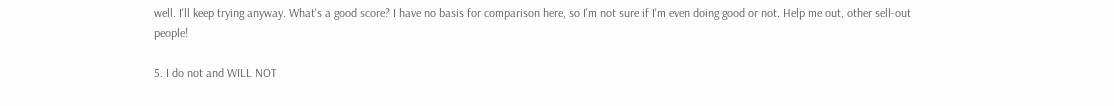well. I'll keep trying anyway. What's a good score? I have no basis for comparison here, so I'm not sure if I'm even doing good or not. Help me out, other sell-out people!

5. I do not and WILL NOT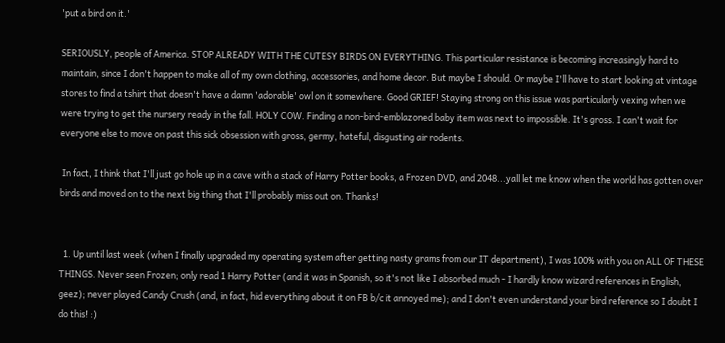'put a bird on it.'

SERIOUSLY, people of America. STOP ALREADY WITH THE CUTESY BIRDS ON EVERYTHING. This particular resistance is becoming increasingly hard to maintain, since I don't happen to make all of my own clothing, accessories, and home decor. But maybe I should. Or maybe I'll have to start looking at vintage stores to find a tshirt that doesn't have a damn 'adorable' owl on it somewhere. Good GRIEF! Staying strong on this issue was particularly vexing when we were trying to get the nursery ready in the fall. HOLY COW. Finding a non-bird-emblazoned baby item was next to impossible. It's gross. I can't wait for everyone else to move on past this sick obsession with gross, germy, hateful, disgusting air rodents.

 In fact, I think that I'll just go hole up in a cave with a stack of Harry Potter books, a Frozen DVD, and 2048...yall let me know when the world has gotten over birds and moved on to the next big thing that I'll probably miss out on. Thanks!


  1. Up until last week (when I finally upgraded my operating system after getting nasty grams from our IT department), I was 100% with you on ALL OF THESE THINGS. Never seen Frozen; only read 1 Harry Potter (and it was in Spanish, so it's not like I absorbed much - I hardly know wizard references in English, geez); never played Candy Crush (and, in fact, hid everything about it on FB b/c it annoyed me); and I don't even understand your bird reference so I doubt I do this! :)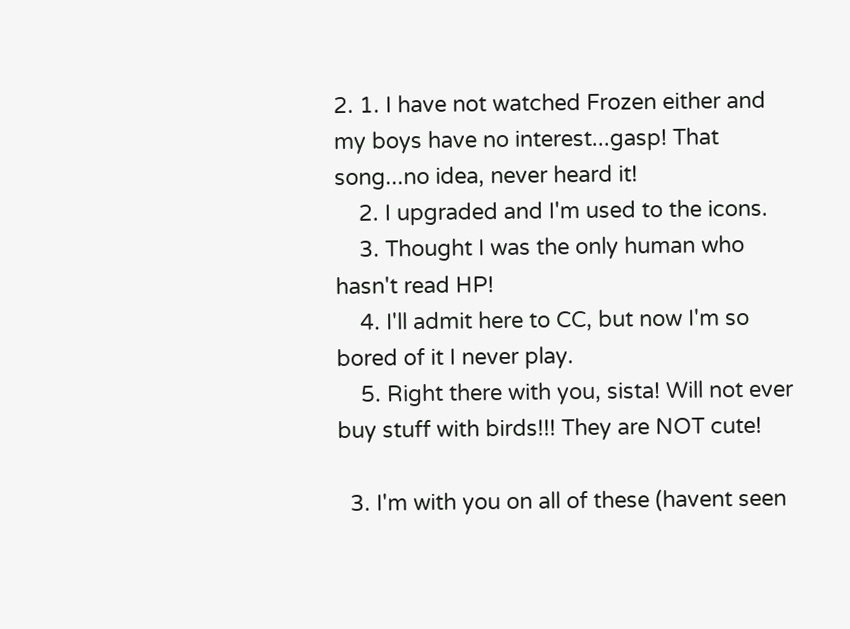2. 1. I have not watched Frozen either and my boys have no interest...gasp! That song...no idea, never heard it!
    2. I upgraded and I'm used to the icons.
    3. Thought I was the only human who hasn't read HP!
    4. I'll admit here to CC, but now I'm so bored of it I never play.
    5. Right there with you, sista! Will not ever buy stuff with birds!!! They are NOT cute!

  3. I'm with you on all of these (havent seen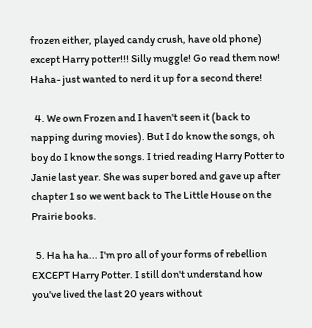frozen either, played candy crush, have old phone) except Harry potter!!! Silly muggle! Go read them now! Haha- just wanted to nerd it up for a second there!

  4. We own Frozen and I haven't seen it (back to napping during movies). But I do know the songs, oh boy do I know the songs. I tried reading Harry Potter to Janie last year. She was super bored and gave up after chapter 1 so we went back to The Little House on the Prairie books.

  5. Ha ha ha... I'm pro all of your forms of rebellion EXCEPT Harry Potter. I still don't understand how you've lived the last 20 years without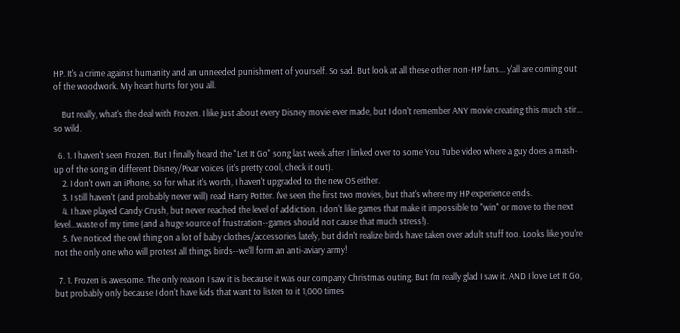HP. It's a crime against humanity and an unneeded punishment of yourself. So sad. But look at all these other non-HP fans... y'all are coming out of the woodwork. My heart hurts for you all.

    But really, what's the deal with Frozen. I like just about every Disney movie ever made, but I don't remember ANY movie creating this much stir... so wild.

  6. 1. I haven't seen Frozen. But I finally heard the "Let It Go" song last week after I linked over to some You Tube video where a guy does a mash-up of the song in different Disney/Pixar voices (it's pretty cool, check it out).
    2. I don't own an iPhone, so for what it's worth, I haven't upgraded to the new OS either.
    3. I still haven't (and probably never will) read Harry Potter. I've seen the first two movies, but that's where my HP experience ends.
    4. I have played Candy Crush, but never reached the level of addiction. I don't like games that make it impossible to "win" or move to the next level...waste of my time (and a huge source of frustration--games should not cause that much stress!).
    5. I've noticed the owl thing on a lot of baby clothes/accessories lately, but didn't realize birds have taken over adult stuff too. Looks like you're not the only one who will protest all things birds--we'll form an anti-aviary army!

  7. 1. Frozen is awesome. The only reason I saw it is because it was our company Christmas outing. But I'm really glad I saw it. AND I love Let It Go, but probably only because I don't have kids that want to listen to it 1,000 times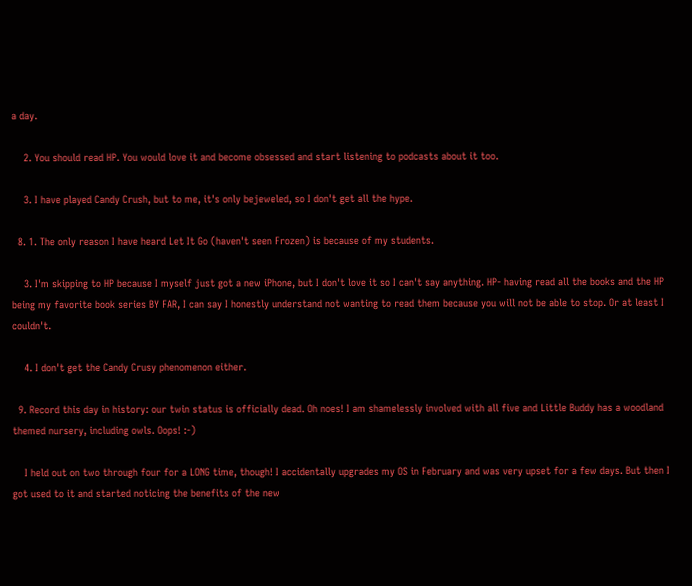a day.

    2. You should read HP. You would love it and become obsessed and start listening to podcasts about it too.

    3. I have played Candy Crush, but to me, it's only bejeweled, so I don't get all the hype.

  8. 1. The only reason I have heard Let It Go (haven't seen Frozen) is because of my students.

    3. I'm skipping to HP because I myself just got a new iPhone, but I don't love it so I can't say anything. HP- having read all the books and the HP being my favorite book series BY FAR, I can say I honestly understand not wanting to read them because you will not be able to stop. Or at least I couldn't.

    4. I don't get the Candy Crusy phenomenon either.

  9. Record this day in history: our twin status is officially dead. Oh noes! I am shamelessly involved with all five and Little Buddy has a woodland themed nursery, including owls. Oops! :-)

    I held out on two through four for a LONG time, though! I accidentally upgrades my OS in February and was very upset for a few days. But then I got used to it and started noticing the benefits of the new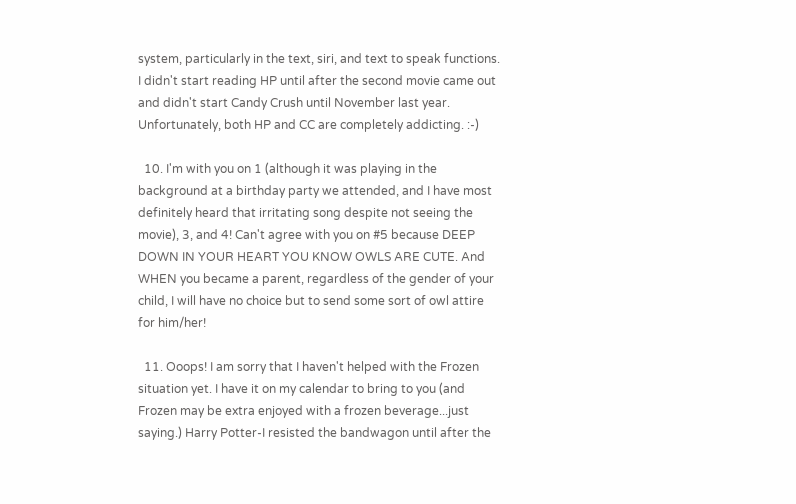system, particularly in the text, siri, and text to speak functions. I didn't start reading HP until after the second movie came out and didn't start Candy Crush until November last year. Unfortunately, both HP and CC are completely addicting. :-)

  10. I'm with you on 1 (although it was playing in the background at a birthday party we attended, and I have most definitely heard that irritating song despite not seeing the movie), 3, and 4! Can't agree with you on #5 because DEEP DOWN IN YOUR HEART YOU KNOW OWLS ARE CUTE. And WHEN you became a parent, regardless of the gender of your child, I will have no choice but to send some sort of owl attire for him/her!

  11. Ooops! I am sorry that I haven't helped with the Frozen situation yet. I have it on my calendar to bring to you (and Frozen may be extra enjoyed with a frozen beverage...just saying.) Harry Potter-I resisted the bandwagon until after the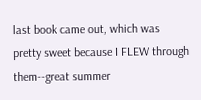last book came out, which was pretty sweet because I FLEW through them--great summer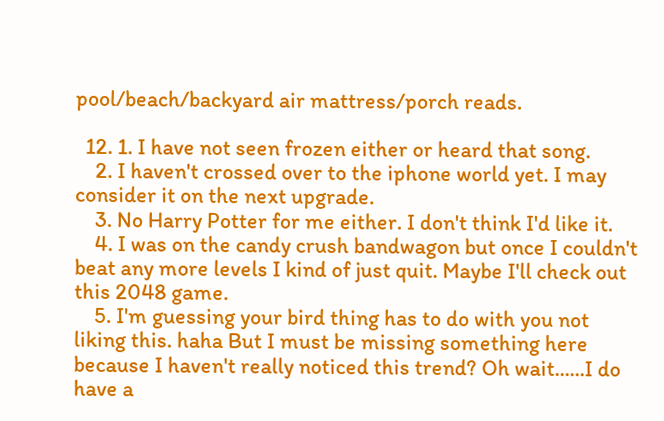pool/beach/backyard air mattress/porch reads.

  12. 1. I have not seen frozen either or heard that song.
    2. I haven't crossed over to the iphone world yet. I may consider it on the next upgrade.
    3. No Harry Potter for me either. I don't think I'd like it.
    4. I was on the candy crush bandwagon but once I couldn't beat any more levels I kind of just quit. Maybe I'll check out this 2048 game.
    5. I'm guessing your bird thing has to do with you not liking this. haha But I must be missing something here because I haven't really noticed this trend? Oh wait......I do have a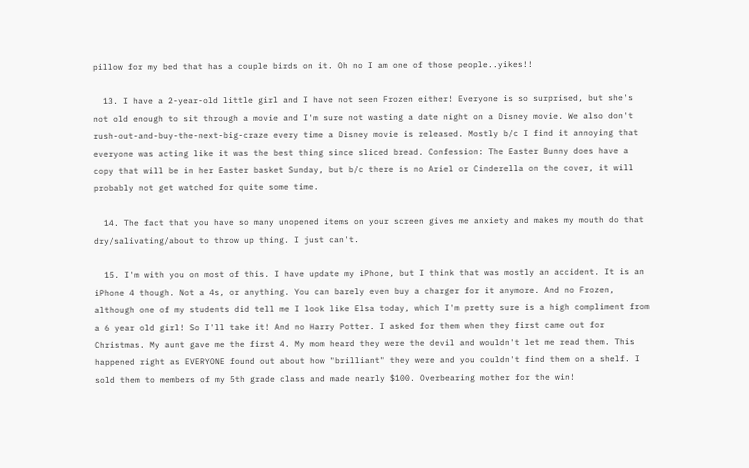pillow for my bed that has a couple birds on it. Oh no I am one of those people..yikes!!

  13. I have a 2-year-old little girl and I have not seen Frozen either! Everyone is so surprised, but she's not old enough to sit through a movie and I'm sure not wasting a date night on a Disney movie. We also don't rush-out-and-buy-the-next-big-craze every time a Disney movie is released. Mostly b/c I find it annoying that everyone was acting like it was the best thing since sliced bread. Confession: The Easter Bunny does have a copy that will be in her Easter basket Sunday, but b/c there is no Ariel or Cinderella on the cover, it will probably not get watched for quite some time.

  14. The fact that you have so many unopened items on your screen gives me anxiety and makes my mouth do that dry/salivating/about to throw up thing. I just can't.

  15. I'm with you on most of this. I have update my iPhone, but I think that was mostly an accident. It is an iPhone 4 though. Not a 4s, or anything. You can barely even buy a charger for it anymore. And no Frozen, although one of my students did tell me I look like Elsa today, which I'm pretty sure is a high compliment from a 6 year old girl! So I'll take it! And no Harry Potter. I asked for them when they first came out for Christmas. My aunt gave me the first 4. My mom heard they were the devil and wouldn't let me read them. This happened right as EVERYONE found out about how "brilliant" they were and you couldn't find them on a shelf. I sold them to members of my 5th grade class and made nearly $100. Overbearing mother for the win!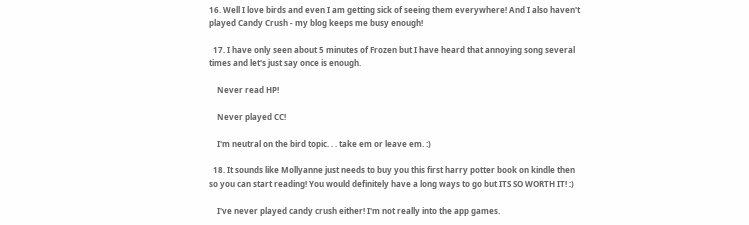16. Well I love birds and even I am getting sick of seeing them everywhere! And I also haven't played Candy Crush - my blog keeps me busy enough!

  17. I have only seen about 5 minutes of Frozen but I have heard that annoying song several times and let's just say once is enough.

    Never read HP!

    Never played CC!

    I'm neutral on the bird topic. . . take em or leave em. :)

  18. It sounds like Mollyanne just needs to buy you this first harry potter book on kindle then so you can start reading! You would definitely have a long ways to go but ITS SO WORTH IT! :)

    I've never played candy crush either! I'm not really into the app games.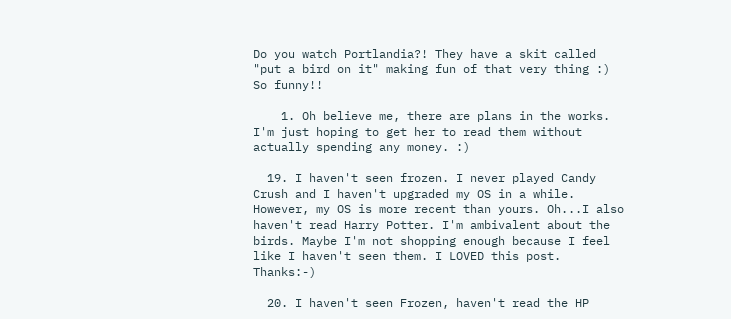Do you watch Portlandia?! They have a skit called "put a bird on it" making fun of that very thing :) So funny!!

    1. Oh believe me, there are plans in the works. I'm just hoping to get her to read them without actually spending any money. :)

  19. I haven't seen frozen. I never played Candy Crush and I haven't upgraded my OS in a while. However, my OS is more recent than yours. Oh...I also haven't read Harry Potter. I'm ambivalent about the birds. Maybe I'm not shopping enough because I feel like I haven't seen them. I LOVED this post. Thanks:-)

  20. I haven't seen Frozen, haven't read the HP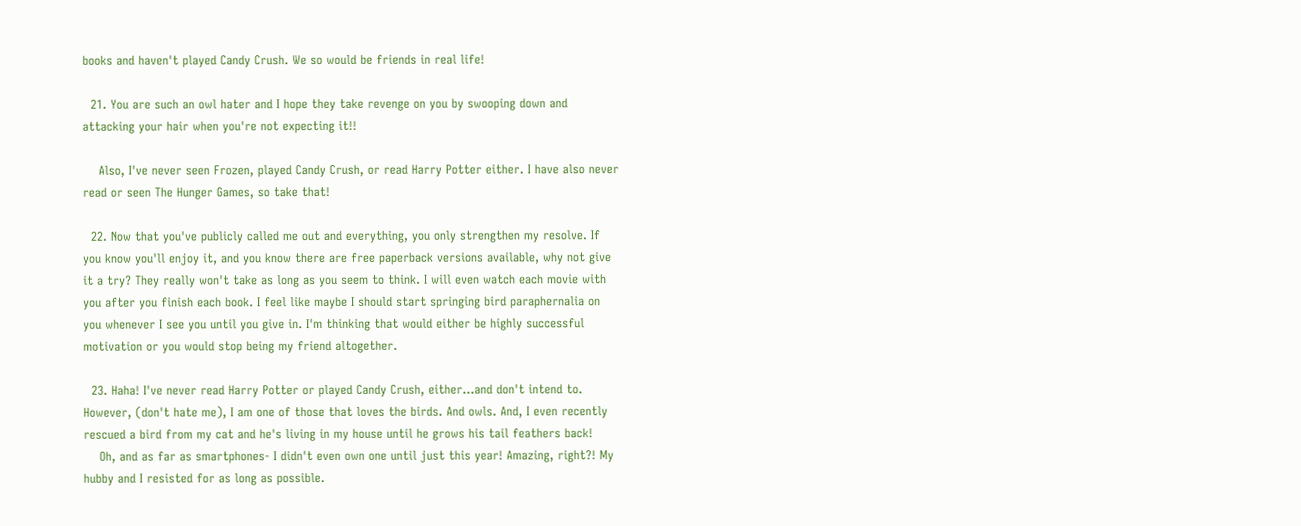books and haven't played Candy Crush. We so would be friends in real life!

  21. You are such an owl hater and I hope they take revenge on you by swooping down and attacking your hair when you're not expecting it!!

    Also, I've never seen Frozen, played Candy Crush, or read Harry Potter either. I have also never read or seen The Hunger Games, so take that!

  22. Now that you've publicly called me out and everything, you only strengthen my resolve. If you know you'll enjoy it, and you know there are free paperback versions available, why not give it a try? They really won't take as long as you seem to think. I will even watch each movie with you after you finish each book. I feel like maybe I should start springing bird paraphernalia on you whenever I see you until you give in. I'm thinking that would either be highly successful motivation or you would stop being my friend altogether.

  23. Haha! I've never read Harry Potter or played Candy Crush, either...and don't intend to. However, (don't hate me), I am one of those that loves the birds. And owls. And, I even recently rescued a bird from my cat and he's living in my house until he grows his tail feathers back!
    Oh, and as far as smartphones- I didn't even own one until just this year! Amazing, right?! My hubby and I resisted for as long as possible.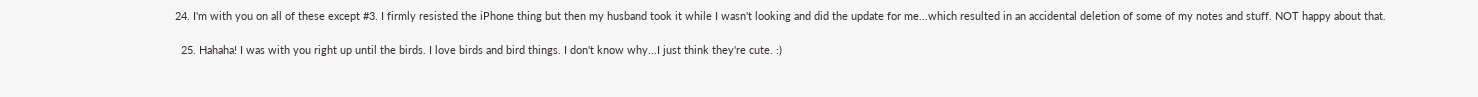24. I'm with you on all of these except #3. I firmly resisted the iPhone thing but then my husband took it while I wasn't looking and did the update for me...which resulted in an accidental deletion of some of my notes and stuff. NOT happy about that.

  25. Hahaha! I was with you right up until the birds. I love birds and bird things. I don't know why...I just think they're cute. :)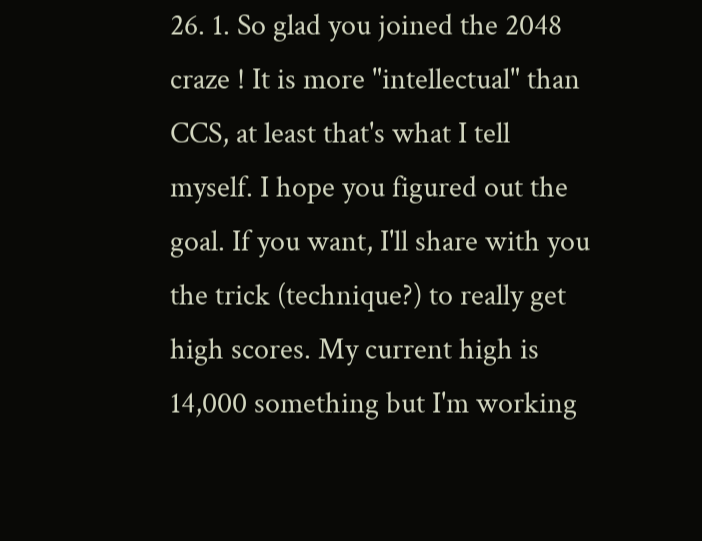26. 1. So glad you joined the 2048 craze ! It is more "intellectual" than CCS, at least that's what I tell myself. I hope you figured out the goal. If you want, I'll share with you the trick (technique?) to really get high scores. My current high is 14,000 something but I'm working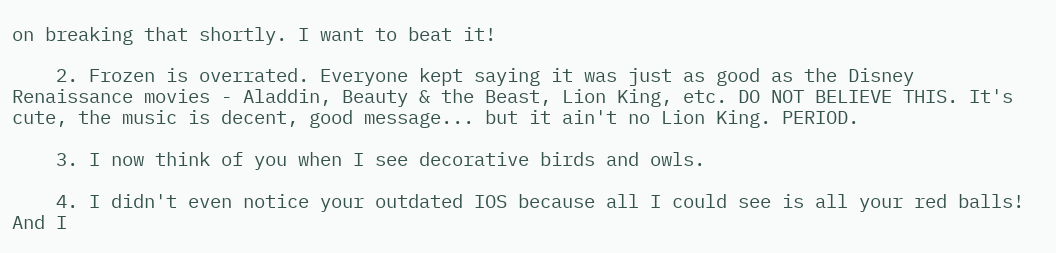on breaking that shortly. I want to beat it!

    2. Frozen is overrated. Everyone kept saying it was just as good as the Disney Renaissance movies - Aladdin, Beauty & the Beast, Lion King, etc. DO NOT BELIEVE THIS. It's cute, the music is decent, good message... but it ain't no Lion King. PERIOD.

    3. I now think of you when I see decorative birds and owls.

    4. I didn't even notice your outdated IOS because all I could see is all your red balls! And I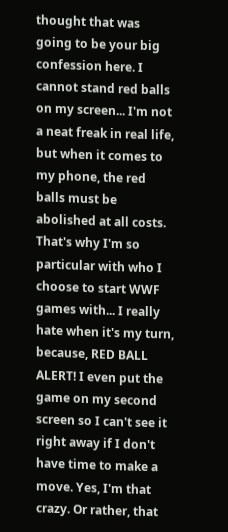thought that was going to be your big confession here. I cannot stand red balls on my screen... I'm not a neat freak in real life, but when it comes to my phone, the red balls must be abolished at all costs. That's why I'm so particular with who I choose to start WWF games with... I really hate when it's my turn, because, RED BALL ALERT! I even put the game on my second screen so I can't see it right away if I don't have time to make a move. Yes, I'm that crazy. Or rather, that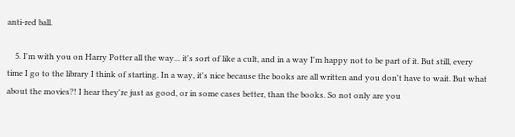anti-red ball.

    5. I'm with you on Harry Potter all the way... it's sort of like a cult, and in a way I'm happy not to be part of it. But still, every time I go to the library I think of starting. In a way, it's nice because the books are all written and you don't have to wait. But what about the movies?! I hear they're just as good, or in some cases better, than the books. So not only are you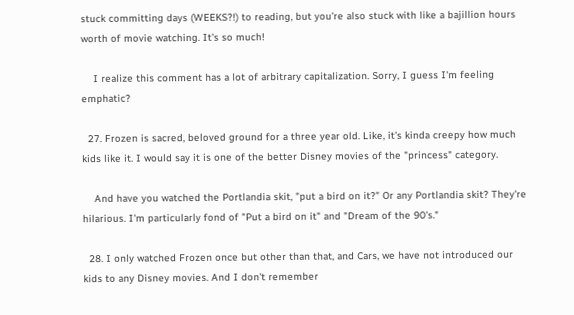stuck committing days (WEEKS?!) to reading, but you're also stuck with like a bajillion hours worth of movie watching. It's so much!

    I realize this comment has a lot of arbitrary capitalization. Sorry, I guess I'm feeling emphatic?

  27. Frozen is sacred, beloved ground for a three year old. Like, it's kinda creepy how much kids like it. I would say it is one of the better Disney movies of the "princess" category.

    And have you watched the Portlandia skit, "put a bird on it?" Or any Portlandia skit? They're hilarious. I'm particularly fond of "Put a bird on it" and "Dream of the 90's."

  28. I only watched Frozen once but other than that, and Cars, we have not introduced our kids to any Disney movies. And I don't remember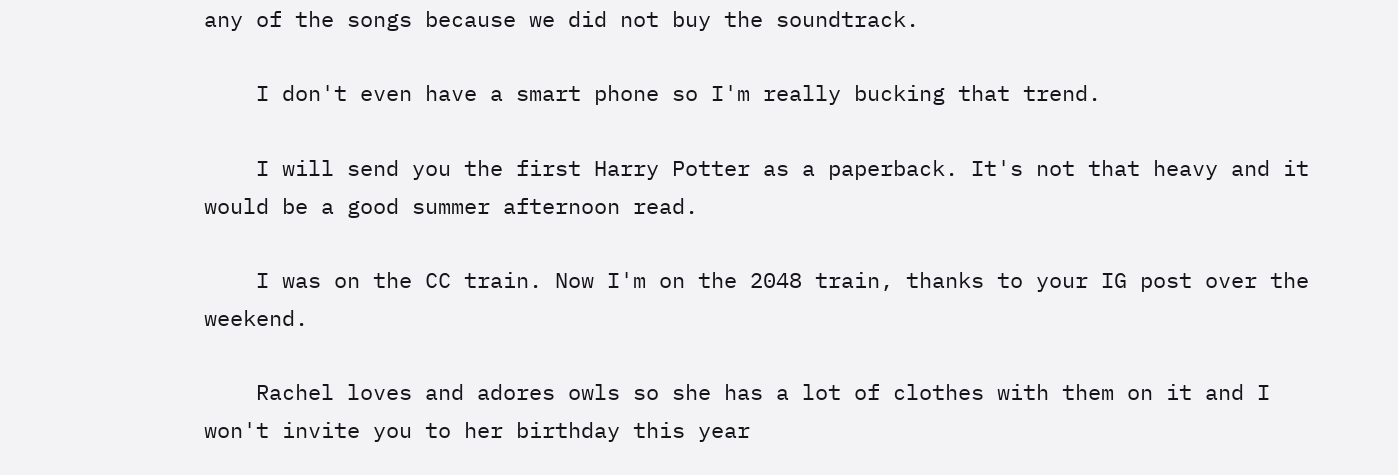any of the songs because we did not buy the soundtrack.

    I don't even have a smart phone so I'm really bucking that trend.

    I will send you the first Harry Potter as a paperback. It's not that heavy and it would be a good summer afternoon read.

    I was on the CC train. Now I'm on the 2048 train, thanks to your IG post over the weekend.

    Rachel loves and adores owls so she has a lot of clothes with them on it and I won't invite you to her birthday this year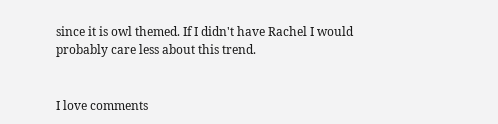since it is owl themed. If I didn't have Rachel I would probably care less about this trend.


I love comments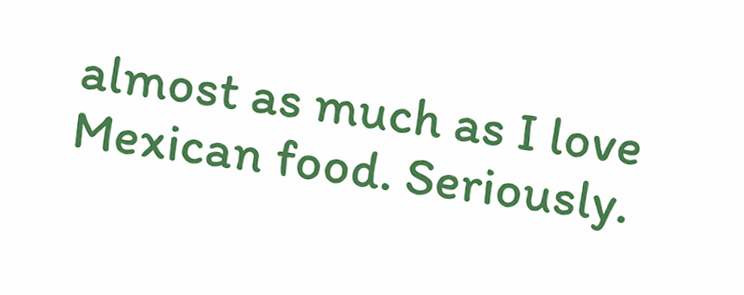almost as much as I love Mexican food. Seriously.